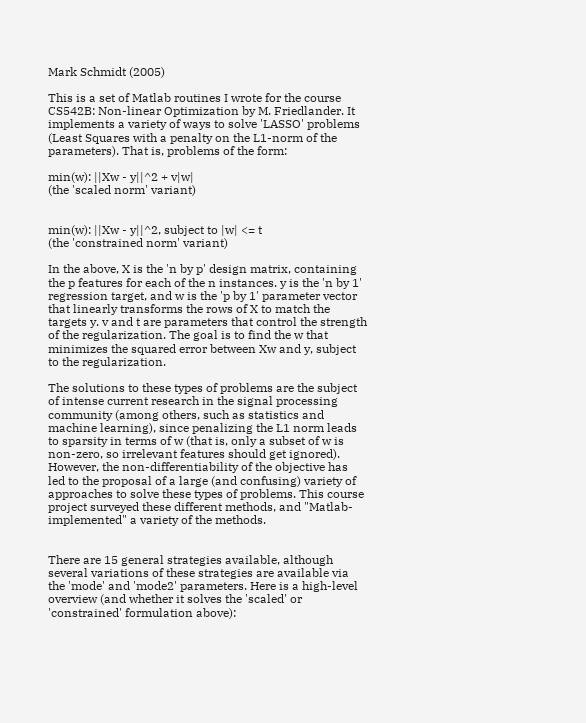Mark Schmidt (2005)

This is a set of Matlab routines I wrote for the course CS542B: Non-linear Optimization by M. Friedlander. It implements a variety of ways to solve 'LASSO' problems (Least Squares with a penalty on the L1-norm of the parameters). That is, problems of the form:

min(w): ||Xw - y||^2 + v|w|
(the 'scaled norm' variant)


min(w): ||Xw - y||^2, subject to |w| <= t
(the 'constrained norm' variant)

In the above, X is the 'n by p' design matrix, containing the p features for each of the n instances. y is the 'n by 1' regression target, and w is the 'p by 1' parameter vector that linearly transforms the rows of X to match the targets y. v and t are parameters that control the strength of the regularization. The goal is to find the w that minimizes the squared error between Xw and y, subject to the regularization.

The solutions to these types of problems are the subject of intense current research in the signal processing community (among others, such as statistics and machine learning), since penalizing the L1 norm leads to sparsity in terms of w (that is, only a subset of w is non-zero, so irrelevant features should get ignored). However, the non-differentiability of the objective has led to the proposal of a large (and confusing) variety of approaches to solve these types of problems. This course project surveyed these different methods, and "Matlab-implemented" a variety of the methods.


There are 15 general strategies available, although several variations of these strategies are available via the 'mode' and 'mode2' parameters. Here is a high-level overview (and whether it solves the 'scaled' or 'constrained' formulation above):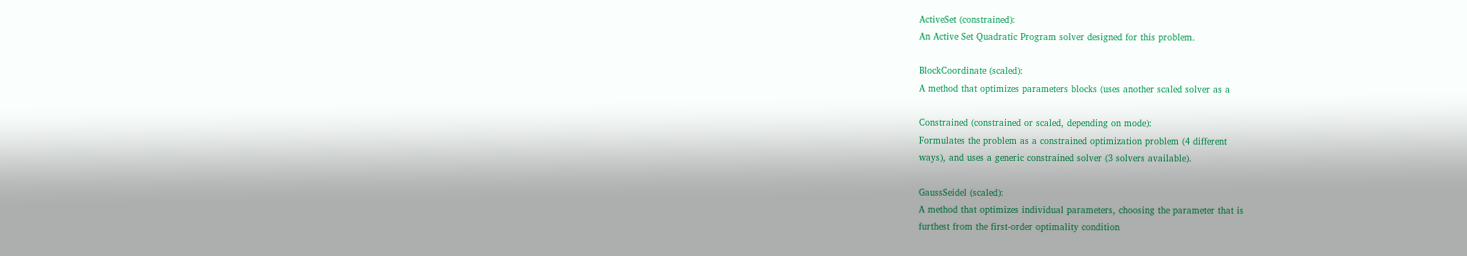ActiveSet (constrained):
An Active Set Quadratic Program solver designed for this problem.

BlockCoordinate (scaled):
A method that optimizes parameters blocks (uses another scaled solver as a

Constrained (constrained or scaled, depending on mode):
Formulates the problem as a constrained optimization problem (4 different
ways), and uses a generic constrained solver (3 solvers available).

GaussSeidel (scaled):
A method that optimizes individual parameters, choosing the parameter that is
furthest from the first-order optimality condition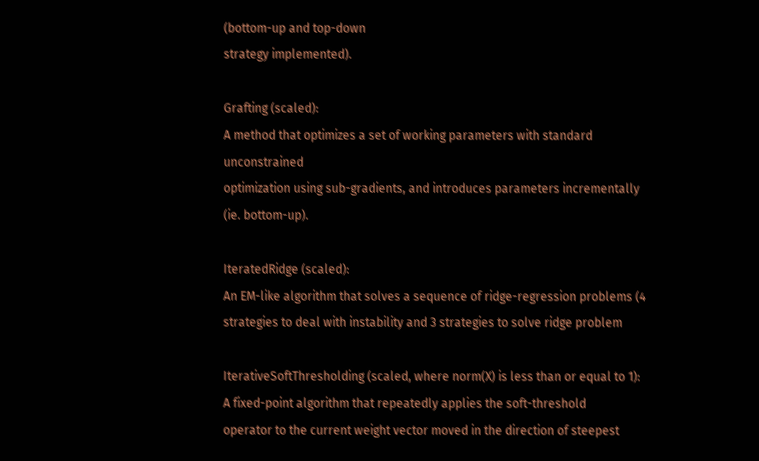(bottom-up and top-down
strategy implemented).

Grafting (scaled):
A method that optimizes a set of working parameters with standard unconstrained
optimization using sub-gradients, and introduces parameters incrementally
(ie. bottom-up).

IteratedRidge (scaled):
An EM-like algorithm that solves a sequence of ridge-regression problems (4
strategies to deal with instability and 3 strategies to solve ridge problem

IterativeSoftThresholding (scaled, where norm(X) is less than or equal to 1):
A fixed-point algorithm that repeatedly applies the soft-threshold
operator to the current weight vector moved in the direction of steepest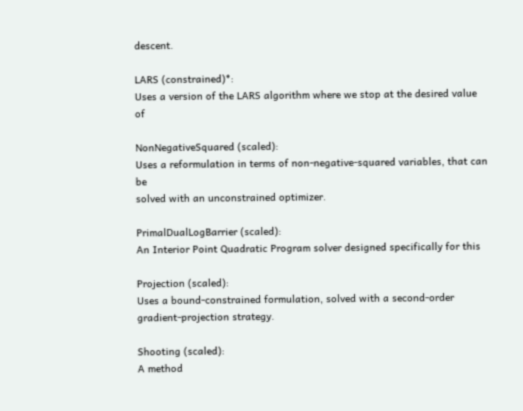descent.

LARS (constrained)*:
Uses a version of the LARS algorithm where we stop at the desired value of

NonNegativeSquared (scaled):
Uses a reformulation in terms of non-negative-squared variables, that can be
solved with an unconstrained optimizer.

PrimalDualLogBarrier (scaled):
An Interior Point Quadratic Program solver designed specifically for this

Projection (scaled):
Uses a bound-constrained formulation, solved with a second-order
gradient-projection strategy.

Shooting (scaled):
A method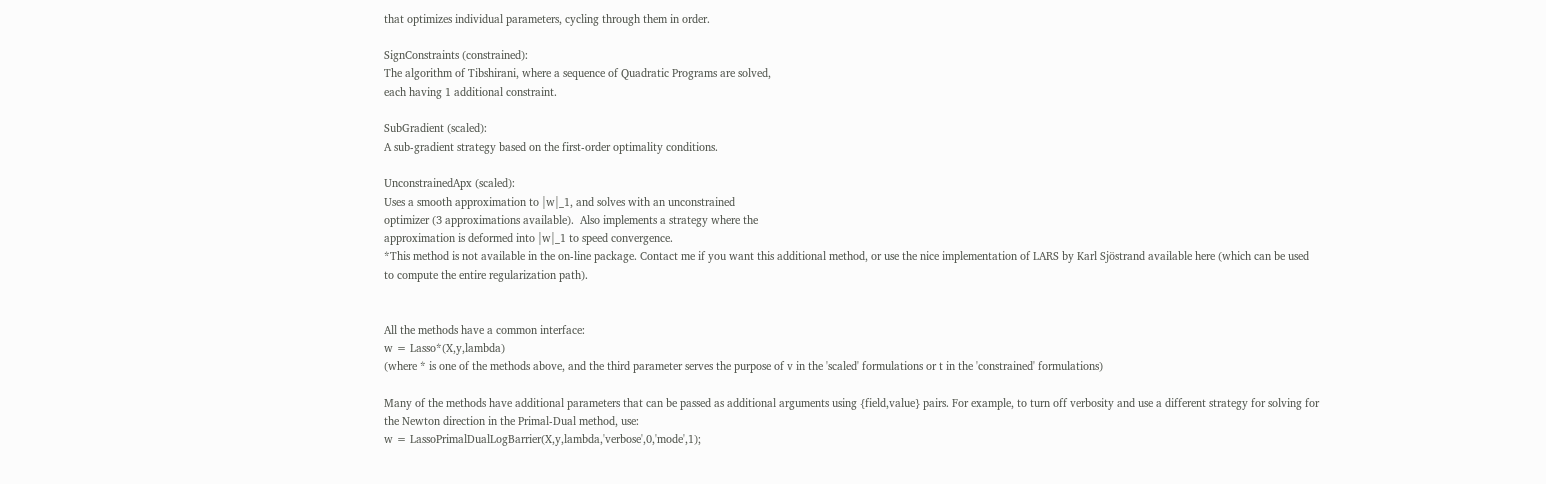that optimizes individual parameters, cycling through them in order.

SignConstraints (constrained):
The algorithm of Tibshirani, where a sequence of Quadratic Programs are solved,
each having 1 additional constraint.

SubGradient (scaled):
A sub-gradient strategy based on the first-order optimality conditions.

UnconstrainedApx (scaled):
Uses a smooth approximation to |w|_1, and solves with an unconstrained
optimizer (3 approximations available).  Also implements a strategy where the
approximation is deformed into |w|_1 to speed convergence.
*This method is not available in the on-line package. Contact me if you want this additional method, or use the nice implementation of LARS by Karl Sjöstrand available here (which can be used to compute the entire regularization path).


All the methods have a common interface:
w = Lasso*(X,y,lambda)
(where * is one of the methods above, and the third parameter serves the purpose of v in the 'scaled' formulations or t in the 'constrained' formulations)

Many of the methods have additional parameters that can be passed as additional arguments using {field,value} pairs. For example, to turn off verbosity and use a different strategy for solving for the Newton direction in the Primal-Dual method, use:
w = LassoPrimalDualLogBarrier(X,y,lambda,'verbose',0,'mode',1);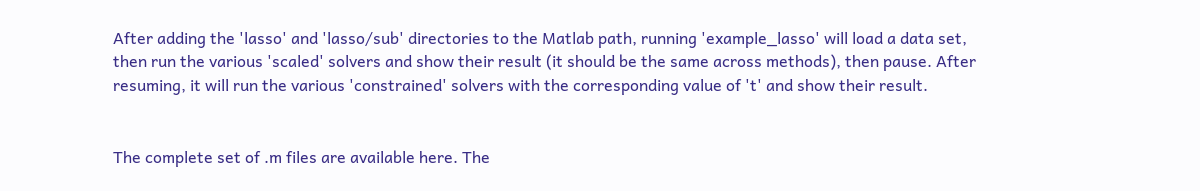After adding the 'lasso' and 'lasso/sub' directories to the Matlab path, running 'example_lasso' will load a data set, then run the various 'scaled' solvers and show their result (it should be the same across methods), then pause. After resuming, it will run the various 'constrained' solvers with the corresponding value of 't' and show their result.


The complete set of .m files are available here. The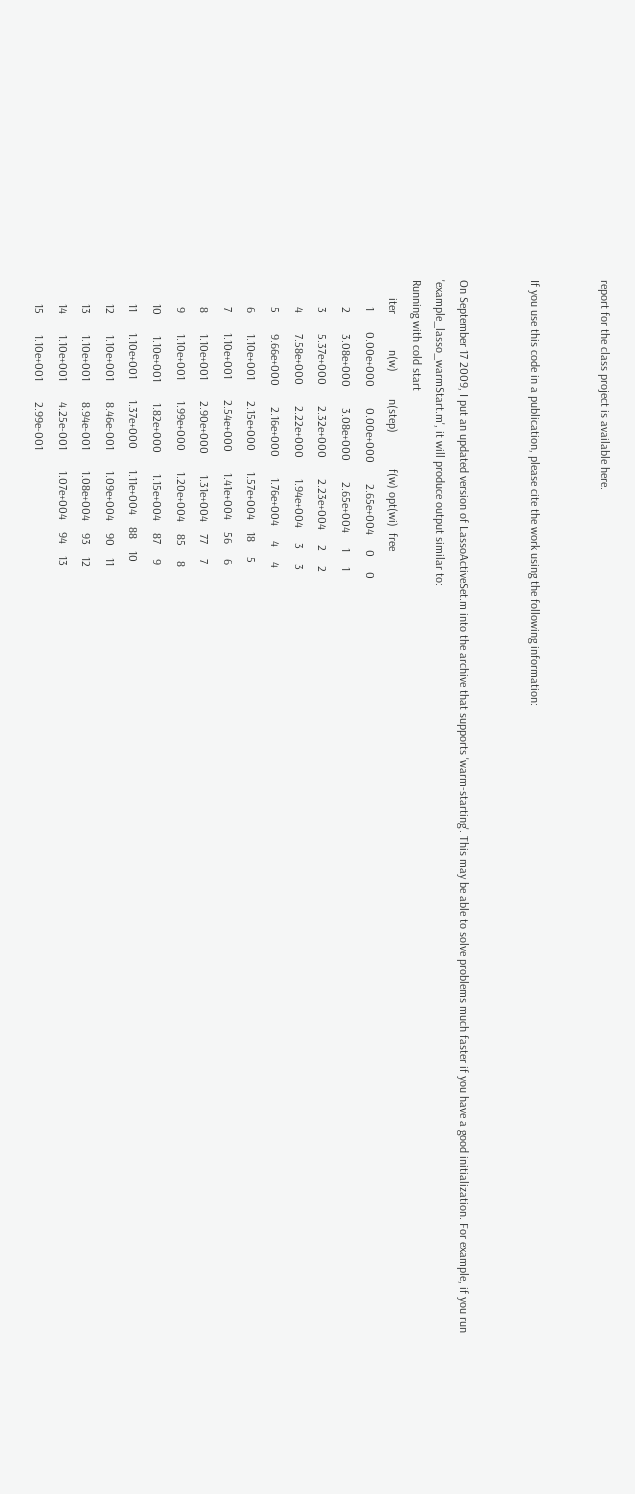report for the class project is available here.


If you use this code in a publication, please cite the work using the following information:


On September 17 2009, I put an updated version of LassoActiveSet.m into the archive that supports 'warm-starting'. This may be able to solve problems much faster if you have a good initialization. For example, if you run 'example_lasso_warmStart.m', it will produce output similar to:
Running with cold start
      iter            n(w)         n(step)            f(w) opt(wi)  free
         1       0.00e+000       0.00e+000       2.65e+004     0     0
         2       3.08e+000       3.08e+000       2.65e+004     1     1
         3       5.37e+000       2.32e+000       2.23e+004     2     2
         4       7.58e+000       2.22e+000       1.94e+004     3     3
         5       9.66e+000       2.16e+000       1.76e+004     4     4
         6       1.10e+001       2.15e+000       1.57e+004    18     5
         7       1.10e+001       2.54e+000       1.41e+004    56     6
         8       1.10e+001       2.90e+000       1.31e+004    77     7
         9       1.10e+001       1.99e+000       1.20e+004    85     8
        10       1.10e+001       1.82e+000       1.15e+004    87     9
        11       1.10e+001       1.37e+000       1.11e+004    88    10
        12       1.10e+001       8.46e-001       1.09e+004    90    11
        13       1.10e+001       8.94e-001       1.08e+004    93    12
        14       1.10e+001       4.25e-001       1.07e+004    94    13
        15       1.10e+001       2.99e-001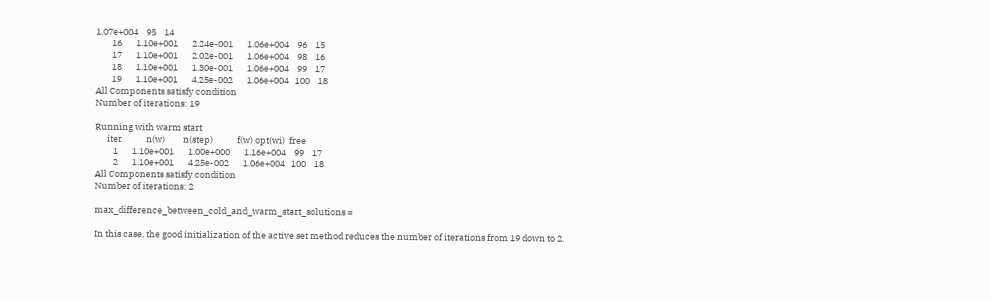1.07e+004    95    14
        16       1.10e+001       2.24e-001       1.06e+004    96    15
        17       1.10e+001       2.02e-001       1.06e+004    98    16
        18       1.10e+001       1.30e-001       1.06e+004    99    17
        19       1.10e+001       4.25e-002       1.06e+004   100    18
All Components satisfy condition
Number of iterations: 19

Running with warm start
      iter            n(w)         n(step)            f(w) opt(wi)  free
         1       1.10e+001       1.00e+000       1.16e+004    99    17
         2       1.10e+001       4.25e-002       1.06e+004   100    18
All Components satisfy condition
Number of iterations: 2

max_difference_between_cold_and_warm_start_solutions =

In this case, the good initialization of the active set method reduces the number of iterations from 19 down to 2.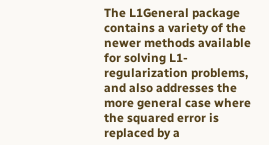The L1General package contains a variety of the newer methods available for solving L1-regularization problems, and also addresses the more general case where the squared error is replaced by a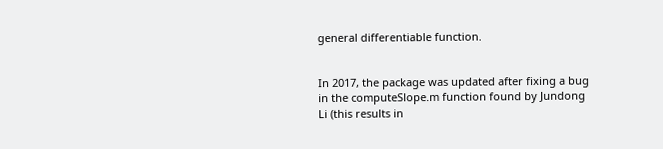general differentiable function.


In 2017, the package was updated after fixing a bug in the computeSlope.m function found by Jundong Li (this results in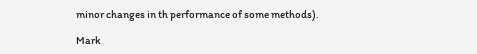minor changes in th performance of some methods).

Mark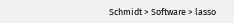Schmidt > Software > lasso